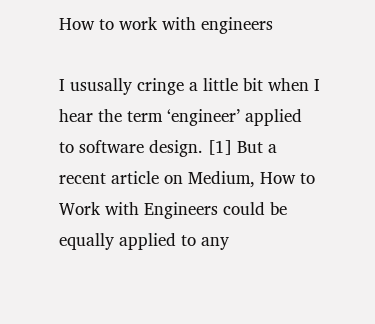How to work with engineers

I ususally cringe a little bit when I hear the term ‘engineer’ applied to software design. [1] But a recent article on Medium, How to Work with Engineers could be equally applied to any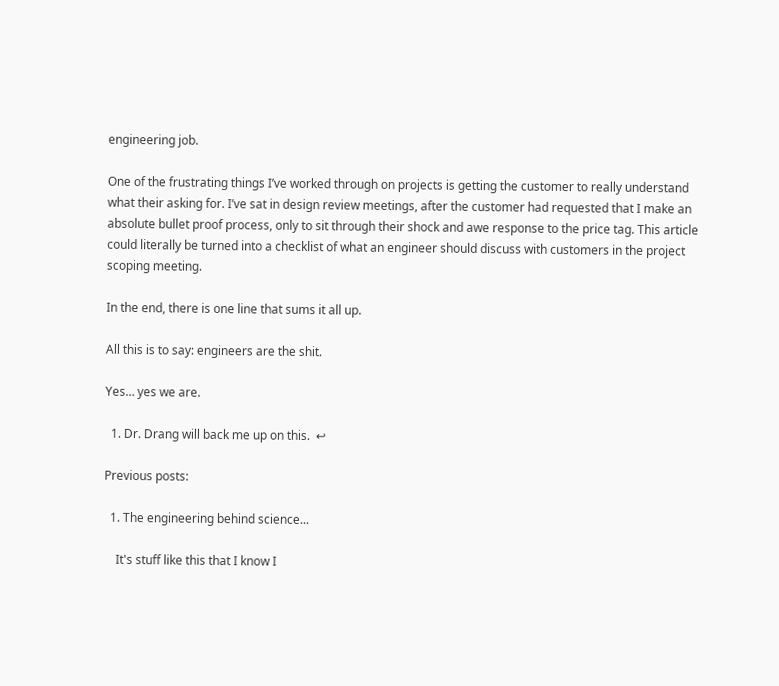engineering job.

One of the frustrating things I’ve worked through on projects is getting the customer to really understand what their asking for. I’ve sat in design review meetings, after the customer had requested that I make an absolute bullet proof process, only to sit through their shock and awe response to the price tag. This article could literally be turned into a checklist of what an engineer should discuss with customers in the project scoping meeting.

In the end, there is one line that sums it all up.

All this is to say: engineers are the shit.

Yes… yes we are.

  1. Dr. Drang will back me up on this.  ↩

Previous posts:

  1. The engineering behind science...

    It's stuff like this that I know I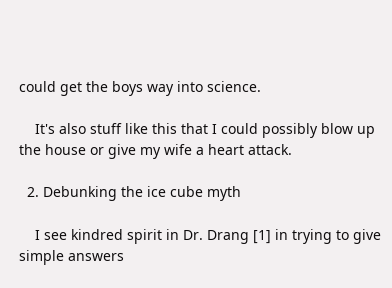could get the boys way into science.

    It's also stuff like this that I could possibly blow up the house or give my wife a heart attack.

  2. Debunking the ice cube myth

    I see kindred spirit in Dr. Drang [1] in trying to give simple answers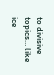to divisive topics… like ice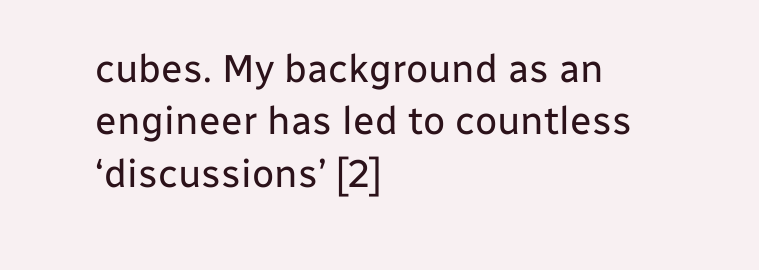cubes. My background as an engineer has led to countless ‘discussions’ [2]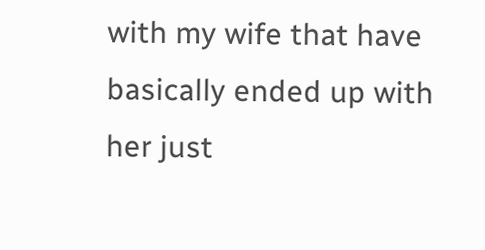with my wife that have basically ended up with her just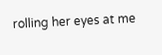rolling her eyes at me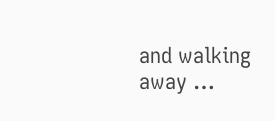and walking away …